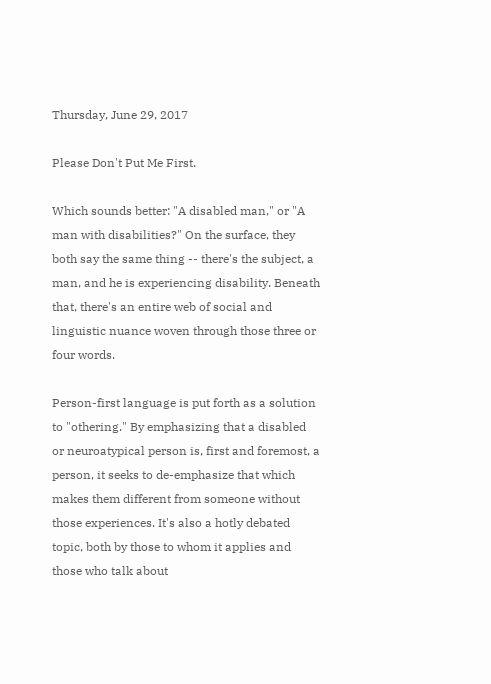Thursday, June 29, 2017

Please Don't Put Me First.

Which sounds better: "A disabled man," or "A man with disabilities?" On the surface, they both say the same thing -- there's the subject, a man, and he is experiencing disability. Beneath that, there's an entire web of social and linguistic nuance woven through those three or four words.

Person-first language is put forth as a solution to "othering." By emphasizing that a disabled or neuroatypical person is, first and foremost, a person, it seeks to de-emphasize that which makes them different from someone without those experiences. It's also a hotly debated topic, both by those to whom it applies and those who talk about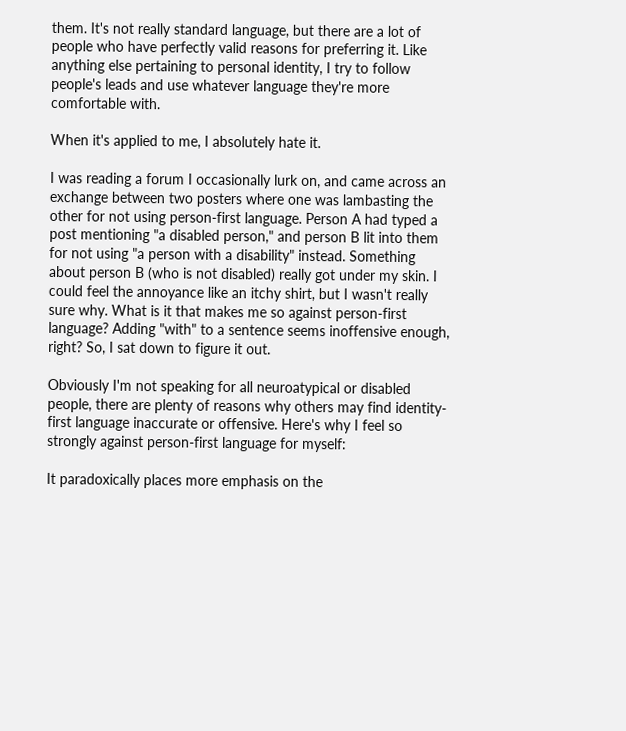them. It's not really standard language, but there are a lot of people who have perfectly valid reasons for preferring it. Like anything else pertaining to personal identity, I try to follow people's leads and use whatever language they're more comfortable with.

When it's applied to me, I absolutely hate it.

I was reading a forum I occasionally lurk on, and came across an exchange between two posters where one was lambasting the other for not using person-first language. Person A had typed a post mentioning "a disabled person," and person B lit into them for not using "a person with a disability" instead. Something about person B (who is not disabled) really got under my skin. I could feel the annoyance like an itchy shirt, but I wasn't really sure why. What is it that makes me so against person-first language? Adding "with" to a sentence seems inoffensive enough, right? So, I sat down to figure it out.

Obviously I'm not speaking for all neuroatypical or disabled people, there are plenty of reasons why others may find identity-first language inaccurate or offensive. Here's why I feel so strongly against person-first language for myself:

It paradoxically places more emphasis on the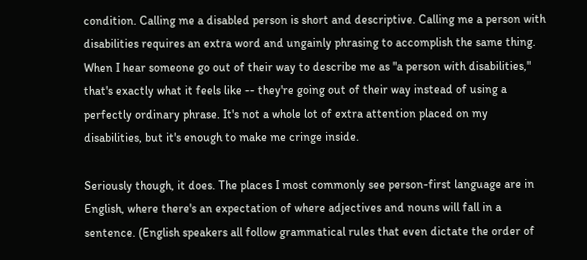condition. Calling me a disabled person is short and descriptive. Calling me a person with disabilities requires an extra word and ungainly phrasing to accomplish the same thing. When I hear someone go out of their way to describe me as "a person with disabilities," that's exactly what it feels like -- they're going out of their way instead of using a perfectly ordinary phrase. It's not a whole lot of extra attention placed on my disabilities, but it's enough to make me cringe inside.

Seriously though, it does. The places I most commonly see person-first language are in English, where there's an expectation of where adjectives and nouns will fall in a sentence. (English speakers all follow grammatical rules that even dictate the order of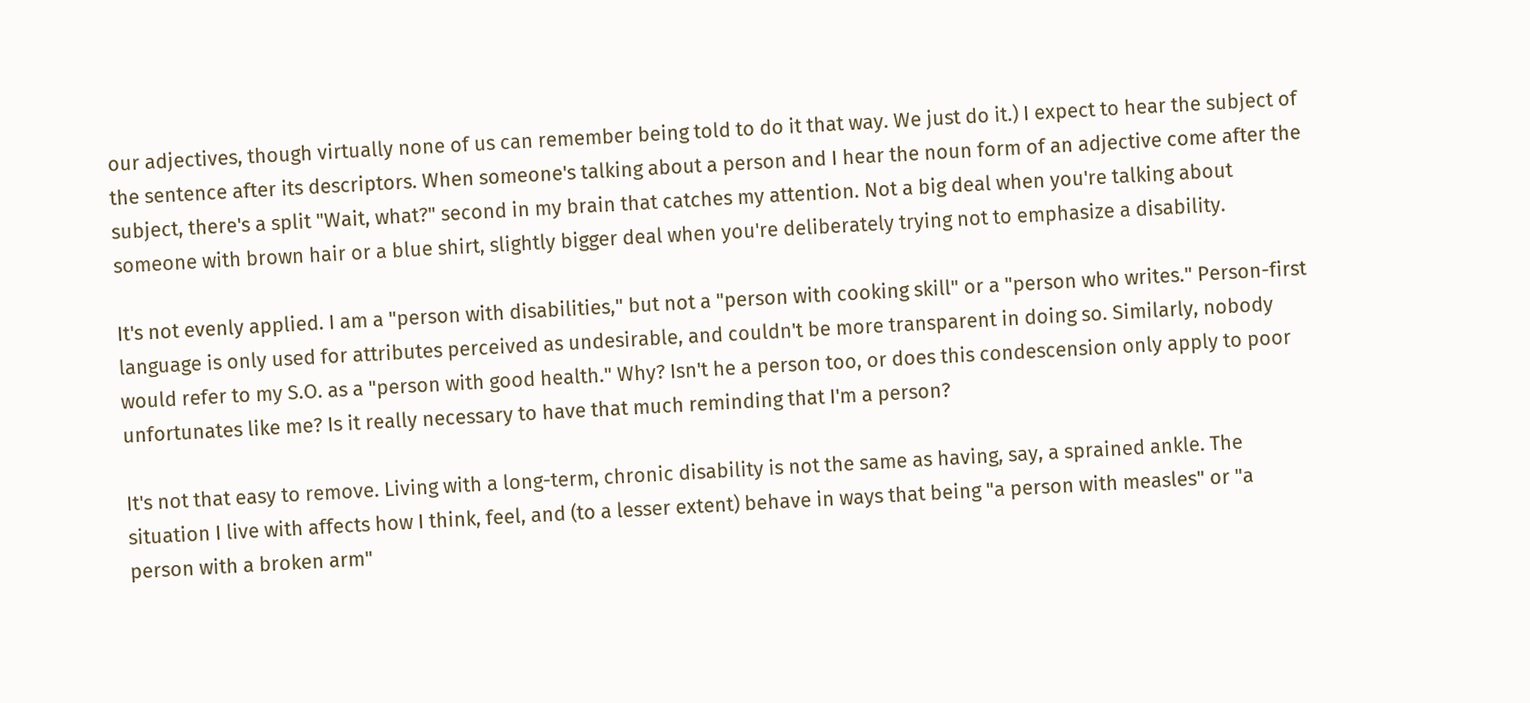our adjectives, though virtually none of us can remember being told to do it that way. We just do it.) I expect to hear the subject of the sentence after its descriptors. When someone's talking about a person and I hear the noun form of an adjective come after the subject, there's a split "Wait, what?" second in my brain that catches my attention. Not a big deal when you're talking about someone with brown hair or a blue shirt, slightly bigger deal when you're deliberately trying not to emphasize a disability.

It's not evenly applied. I am a "person with disabilities," but not a "person with cooking skill" or a "person who writes." Person-first language is only used for attributes perceived as undesirable, and couldn't be more transparent in doing so. Similarly, nobody would refer to my S.O. as a "person with good health." Why? Isn't he a person too, or does this condescension only apply to poor unfortunates like me? Is it really necessary to have that much reminding that I'm a person?

It's not that easy to remove. Living with a long-term, chronic disability is not the same as having, say, a sprained ankle. The situation I live with affects how I think, feel, and (to a lesser extent) behave in ways that being "a person with measles" or "a person with a broken arm"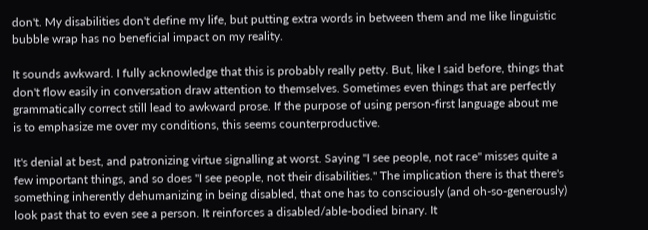don't. My disabilities don't define my life, but putting extra words in between them and me like linguistic bubble wrap has no beneficial impact on my reality.

It sounds awkward. I fully acknowledge that this is probably really petty. But, like I said before, things that don't flow easily in conversation draw attention to themselves. Sometimes even things that are perfectly grammatically correct still lead to awkward prose. If the purpose of using person-first language about me is to emphasize me over my conditions, this seems counterproductive.

It's denial at best, and patronizing virtue signalling at worst. Saying "I see people, not race" misses quite a few important things, and so does "I see people, not their disabilities." The implication there is that there's something inherently dehumanizing in being disabled, that one has to consciously (and oh-so-generously) look past that to even see a person. It reinforces a disabled/able-bodied binary. It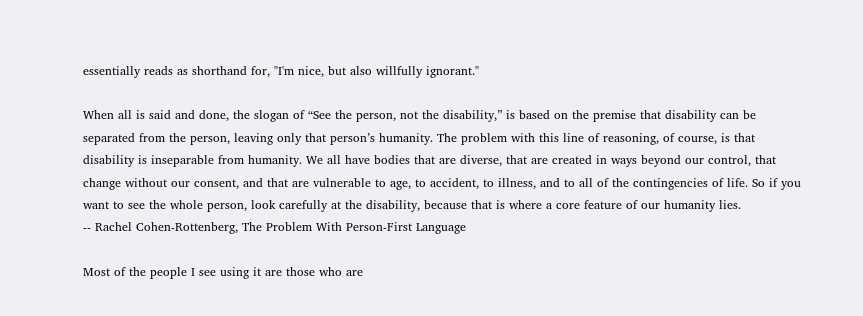essentially reads as shorthand for, "I'm nice, but also willfully ignorant."

When all is said and done, the slogan of “See the person, not the disability,” is based on the premise that disability can be separated from the person, leaving only that person’s humanity. The problem with this line of reasoning, of course, is that disability is inseparable from humanity. We all have bodies that are diverse, that are created in ways beyond our control, that change without our consent, and that are vulnerable to age, to accident, to illness, and to all of the contingencies of life. So if you want to see the whole person, look carefully at the disability, because that is where a core feature of our humanity lies.
-- Rachel Cohen-Rottenberg, The Problem With Person-First Language

Most of the people I see using it are those who are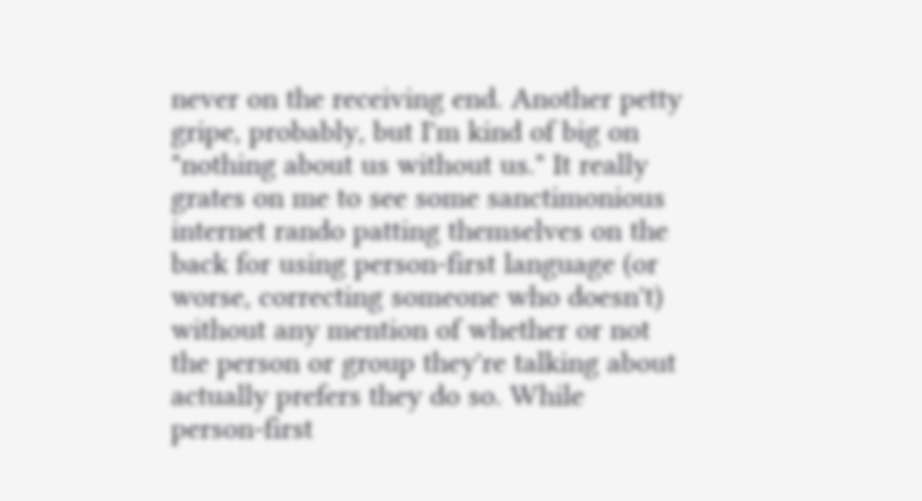never on the receiving end. Another petty gripe, probably, but I'm kind of big on "nothing about us without us." It really grates on me to see some sanctimonious internet rando patting themselves on the back for using person-first language (or worse, correcting someone who doesn't) without any mention of whether or not the person or group they're talking about actually prefers they do so. While person-first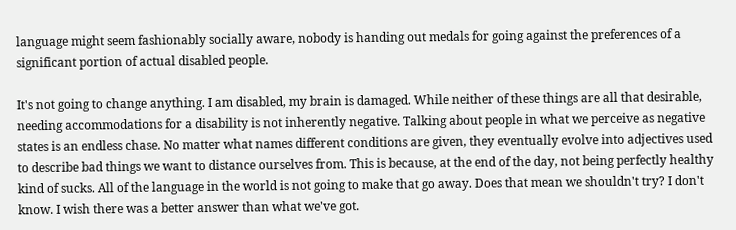language might seem fashionably socially aware, nobody is handing out medals for going against the preferences of a significant portion of actual disabled people.

It's not going to change anything. I am disabled, my brain is damaged. While neither of these things are all that desirable, needing accommodations for a disability is not inherently negative. Talking about people in what we perceive as negative states is an endless chase. No matter what names different conditions are given, they eventually evolve into adjectives used to describe bad things we want to distance ourselves from. This is because, at the end of the day, not being perfectly healthy kind of sucks. All of the language in the world is not going to make that go away. Does that mean we shouldn't try? I don't know. I wish there was a better answer than what we've got.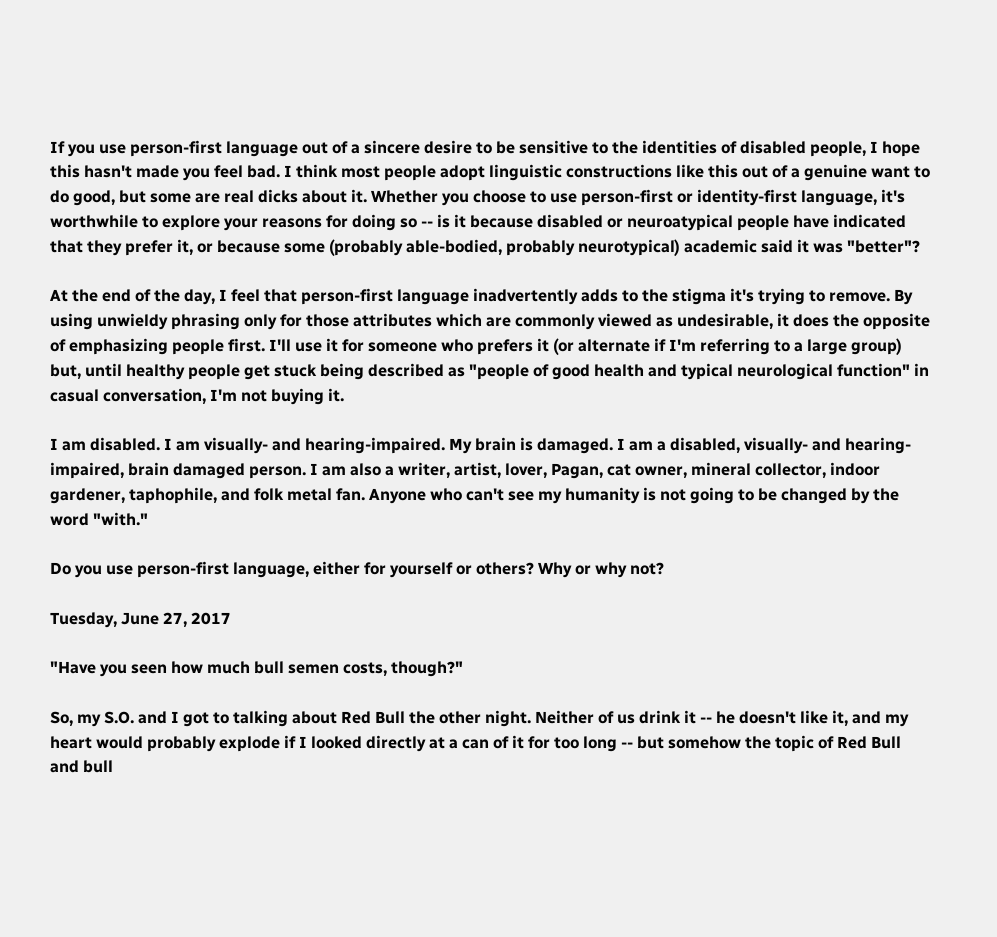If you use person-first language out of a sincere desire to be sensitive to the identities of disabled people, I hope this hasn't made you feel bad. I think most people adopt linguistic constructions like this out of a genuine want to do good, but some are real dicks about it. Whether you choose to use person-first or identity-first language, it's worthwhile to explore your reasons for doing so -- is it because disabled or neuroatypical people have indicated that they prefer it, or because some (probably able-bodied, probably neurotypical) academic said it was "better"?

At the end of the day, I feel that person-first language inadvertently adds to the stigma it's trying to remove. By using unwieldy phrasing only for those attributes which are commonly viewed as undesirable, it does the opposite of emphasizing people first. I'll use it for someone who prefers it (or alternate if I'm referring to a large group) but, until healthy people get stuck being described as "people of good health and typical neurological function" in casual conversation, I'm not buying it.

I am disabled. I am visually- and hearing-impaired. My brain is damaged. I am a disabled, visually- and hearing-impaired, brain damaged person. I am also a writer, artist, lover, Pagan, cat owner, mineral collector, indoor gardener, taphophile, and folk metal fan. Anyone who can't see my humanity is not going to be changed by the word "with."

Do you use person-first language, either for yourself or others? Why or why not?

Tuesday, June 27, 2017

"Have you seen how much bull semen costs, though?"

So, my S.O. and I got to talking about Red Bull the other night. Neither of us drink it -- he doesn't like it, and my heart would probably explode if I looked directly at a can of it for too long -- but somehow the topic of Red Bull and bull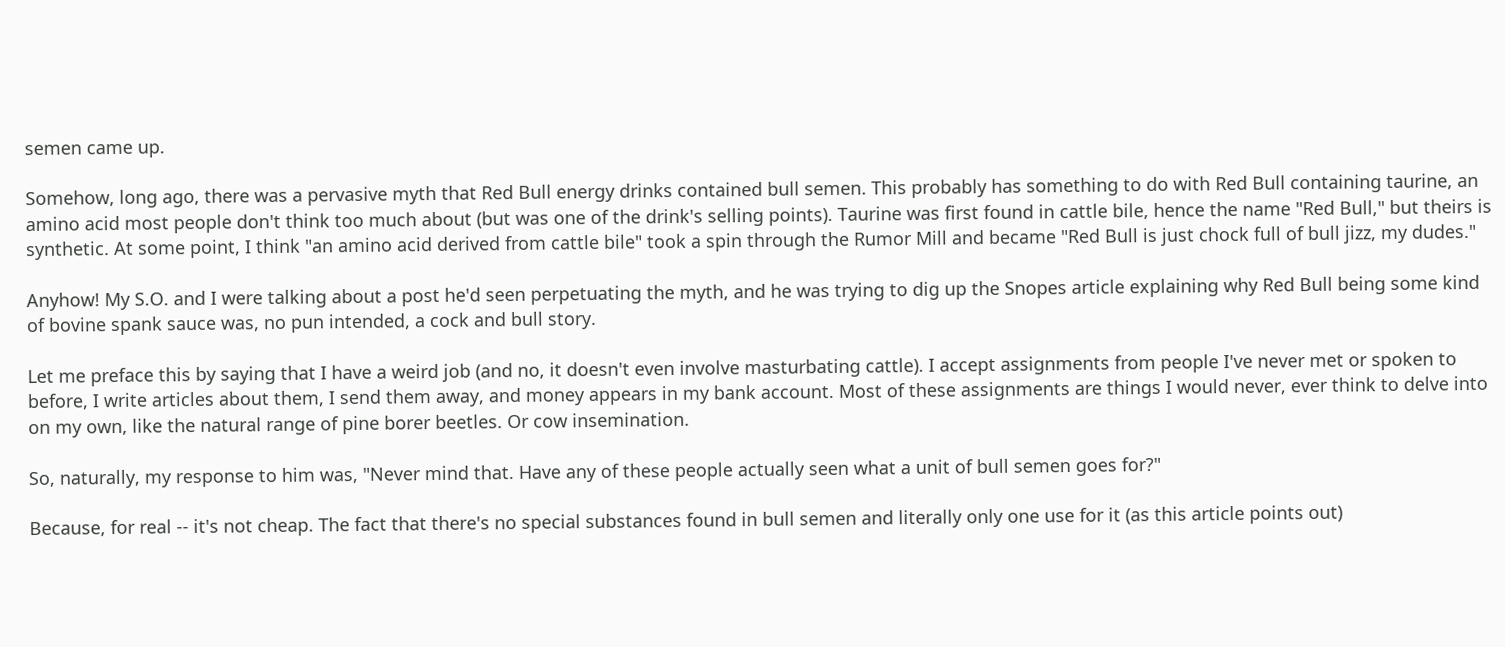semen came up.

Somehow, long ago, there was a pervasive myth that Red Bull energy drinks contained bull semen. This probably has something to do with Red Bull containing taurine, an amino acid most people don't think too much about (but was one of the drink's selling points). Taurine was first found in cattle bile, hence the name "Red Bull," but theirs is synthetic. At some point, I think "an amino acid derived from cattle bile" took a spin through the Rumor Mill and became "Red Bull is just chock full of bull jizz, my dudes."

Anyhow! My S.O. and I were talking about a post he'd seen perpetuating the myth, and he was trying to dig up the Snopes article explaining why Red Bull being some kind of bovine spank sauce was, no pun intended, a cock and bull story.

Let me preface this by saying that I have a weird job (and no, it doesn't even involve masturbating cattle). I accept assignments from people I've never met or spoken to before, I write articles about them, I send them away, and money appears in my bank account. Most of these assignments are things I would never, ever think to delve into on my own, like the natural range of pine borer beetles. Or cow insemination.

So, naturally, my response to him was, "Never mind that. Have any of these people actually seen what a unit of bull semen goes for?"

Because, for real -- it's not cheap. The fact that there's no special substances found in bull semen and literally only one use for it (as this article points out)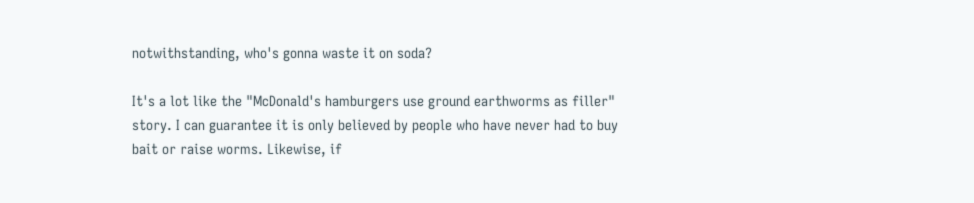notwithstanding, who's gonna waste it on soda?

It's a lot like the "McDonald's hamburgers use ground earthworms as filler" story. I can guarantee it is only believed by people who have never had to buy bait or raise worms. Likewise, if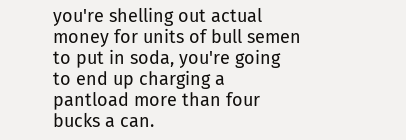you're shelling out actual money for units of bull semen to put in soda, you're going to end up charging a pantload more than four bucks a can.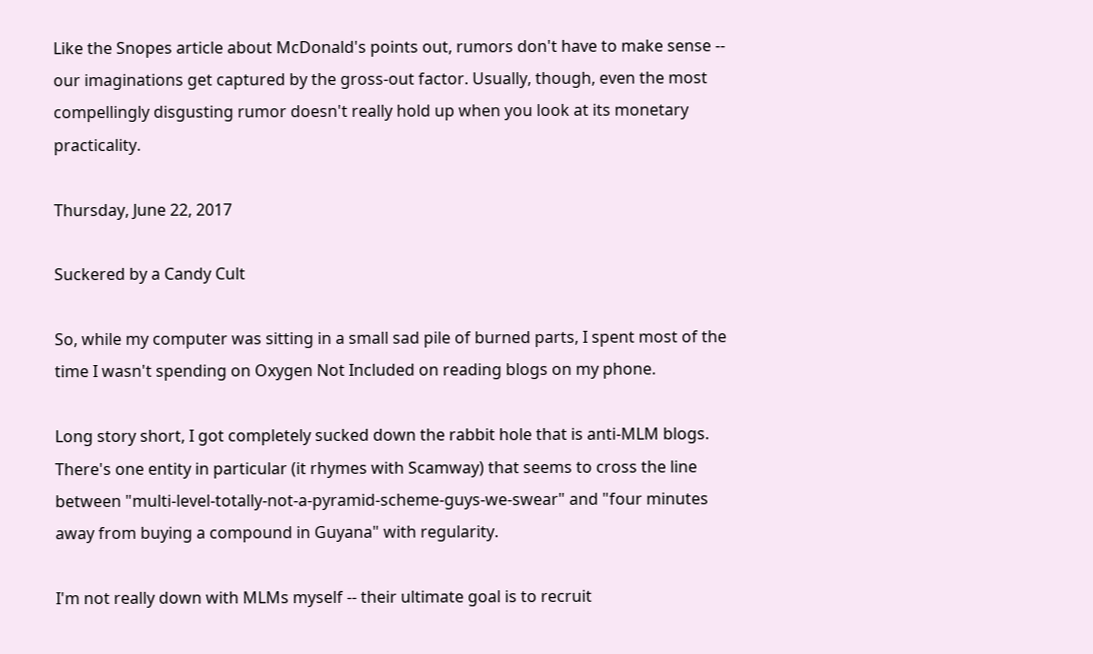Like the Snopes article about McDonald's points out, rumors don't have to make sense -- our imaginations get captured by the gross-out factor. Usually, though, even the most compellingly disgusting rumor doesn't really hold up when you look at its monetary practicality.

Thursday, June 22, 2017

Suckered by a Candy Cult

So, while my computer was sitting in a small sad pile of burned parts, I spent most of the time I wasn't spending on Oxygen Not Included on reading blogs on my phone.

Long story short, I got completely sucked down the rabbit hole that is anti-MLM blogs. There's one entity in particular (it rhymes with Scamway) that seems to cross the line between "multi-level-totally-not-a-pyramid-scheme-guys-we-swear" and "four minutes away from buying a compound in Guyana" with regularity.

I'm not really down with MLMs myself -- their ultimate goal is to recruit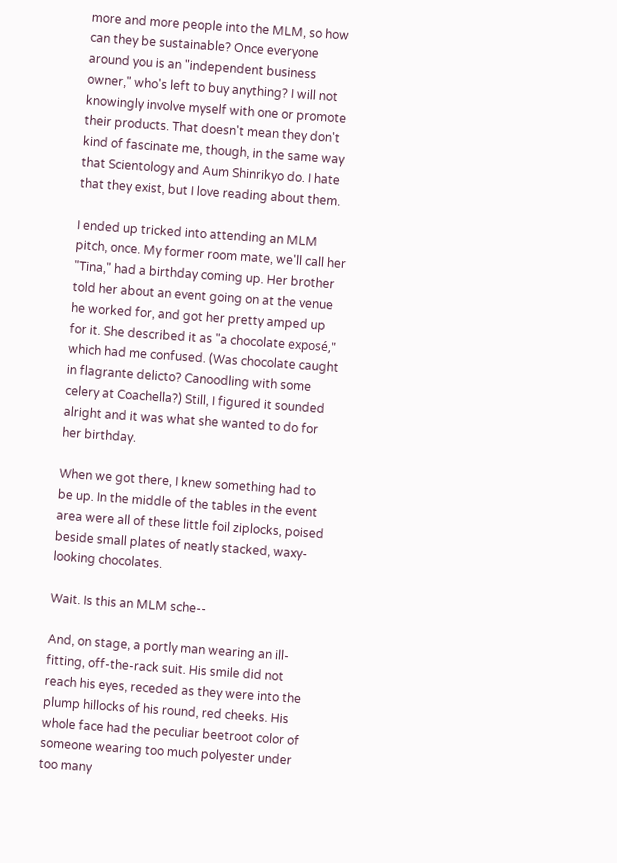more and more people into the MLM, so how can they be sustainable? Once everyone around you is an "independent business owner," who's left to buy anything? I will not knowingly involve myself with one or promote their products. That doesn't mean they don't kind of fascinate me, though, in the same way that Scientology and Aum Shinrikyo do. I hate that they exist, but I love reading about them.

I ended up tricked into attending an MLM pitch, once. My former room mate, we'll call her "Tina," had a birthday coming up. Her brother told her about an event going on at the venue he worked for, and got her pretty amped up for it. She described it as "a chocolate exposé," which had me confused. (Was chocolate caught in flagrante delicto? Canoodling with some celery at Coachella?) Still, I figured it sounded alright and it was what she wanted to do for her birthday.

When we got there, I knew something had to be up. In the middle of the tables in the event area were all of these little foil ziplocks, poised beside small plates of neatly stacked, waxy-looking chocolates.

Wait. Is this an MLM sche--

And, on stage, a portly man wearing an ill-fitting, off-the-rack suit. His smile did not reach his eyes, receded as they were into the plump hillocks of his round, red cheeks. His whole face had the peculiar beetroot color of someone wearing too much polyester under too many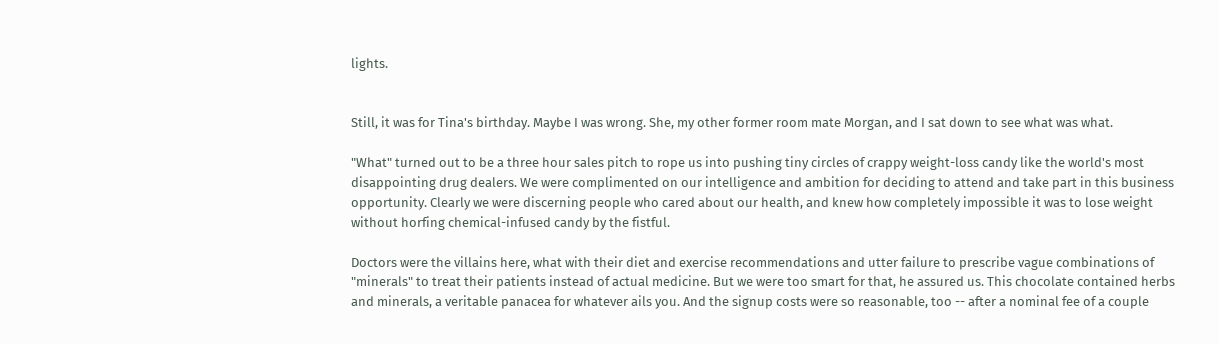lights.


Still, it was for Tina's birthday. Maybe I was wrong. She, my other former room mate Morgan, and I sat down to see what was what.

"What" turned out to be a three hour sales pitch to rope us into pushing tiny circles of crappy weight-loss candy like the world's most disappointing drug dealers. We were complimented on our intelligence and ambition for deciding to attend and take part in this business opportunity. Clearly we were discerning people who cared about our health, and knew how completely impossible it was to lose weight without horfing chemical-infused candy by the fistful.

Doctors were the villains here, what with their diet and exercise recommendations and utter failure to prescribe vague combinations of "minerals" to treat their patients instead of actual medicine. But we were too smart for that, he assured us. This chocolate contained herbs and minerals, a veritable panacea for whatever ails you. And the signup costs were so reasonable, too -- after a nominal fee of a couple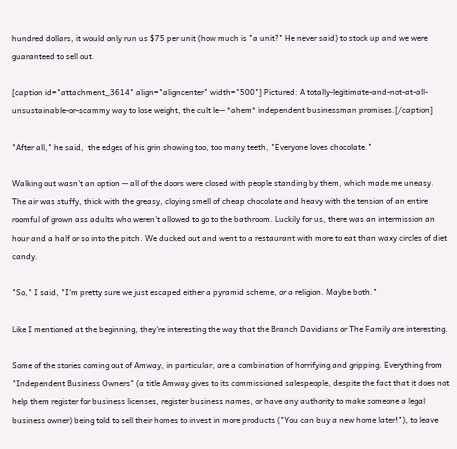hundred dollars, it would only run us $75 per unit (how much is "a unit?" He never said) to stock up and we were guaranteed to sell out.

[caption id="attachment_3614" align="aligncenter" width="500"] Pictured: A totally-legitimate-and-not-at-all-unsustainable-or-scammy way to lose weight, the cult le-- *ahem* independent businessman promises.[/caption]

"After all," he said,  the edges of his grin showing too, too many teeth, "Everyone loves chocolate."

Walking out wasn't an option -- all of the doors were closed with people standing by them, which made me uneasy. The air was stuffy, thick with the greasy, cloying smell of cheap chocolate and heavy with the tension of an entire roomful of grown ass adults who weren't allowed to go to the bathroom. Luckily for us, there was an intermission an hour and a half or so into the pitch. We ducked out and went to a restaurant with more to eat than waxy circles of diet candy.

"So," I said, "I'm pretty sure we just escaped either a pyramid scheme, or a religion. Maybe both."

Like I mentioned at the beginning, they're interesting the way that the Branch Davidians or The Family are interesting.

Some of the stories coming out of Amway, in particular, are a combination of horrifying and gripping. Everything from "Independent Business Owners" (a title Amway gives to its commissioned salespeople, despite the fact that it does not help them register for business licenses, register business names, or have any authority to make someone a legal business owner) being told to sell their homes to invest in more products ("You can buy a new home later!"), to leave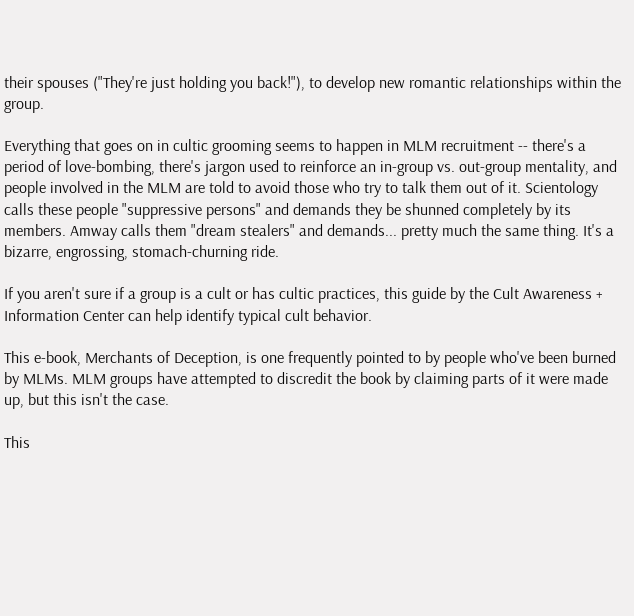their spouses ("They're just holding you back!"), to develop new romantic relationships within the group.

Everything that goes on in cultic grooming seems to happen in MLM recruitment -- there's a period of love-bombing, there's jargon used to reinforce an in-group vs. out-group mentality, and people involved in the MLM are told to avoid those who try to talk them out of it. Scientology calls these people "suppressive persons" and demands they be shunned completely by its members. Amway calls them "dream stealers" and demands... pretty much the same thing. It's a bizarre, engrossing, stomach-churning ride.

If you aren't sure if a group is a cult or has cultic practices, this guide by the Cult Awareness + Information Center can help identify typical cult behavior.

This e-book, Merchants of Deception, is one frequently pointed to by people who've been burned by MLMs. MLM groups have attempted to discredit the book by claiming parts of it were made up, but this isn't the case.

This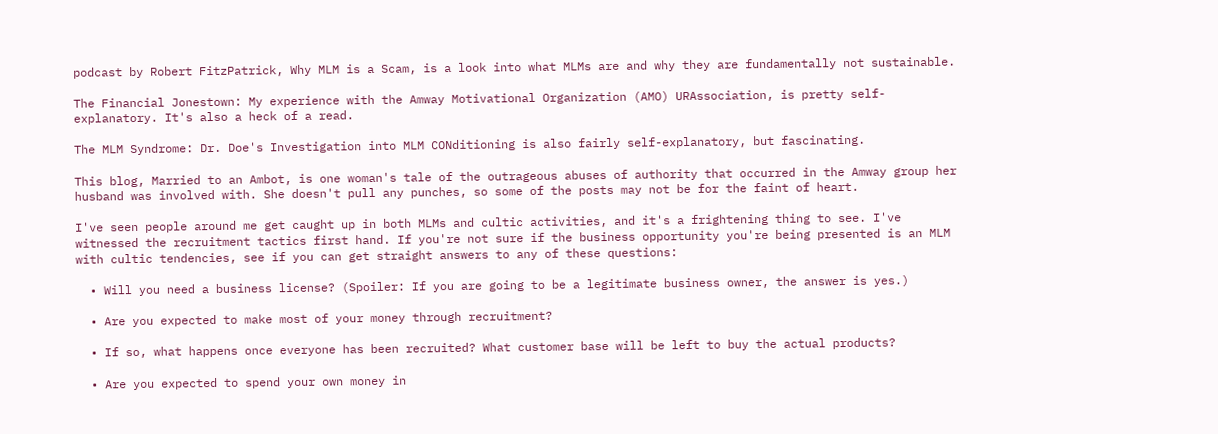podcast by Robert FitzPatrick, Why MLM is a Scam, is a look into what MLMs are and why they are fundamentally not sustainable.

The Financial Jonestown: My experience with the Amway Motivational Organization (AMO) URAssociation, is pretty self-explanatory. It's also a heck of a read.

The MLM Syndrome: Dr. Doe's Investigation into MLM CONditioning is also fairly self-explanatory, but fascinating.

This blog, Married to an Ambot, is one woman's tale of the outrageous abuses of authority that occurred in the Amway group her husband was involved with. She doesn't pull any punches, so some of the posts may not be for the faint of heart.

I've seen people around me get caught up in both MLMs and cultic activities, and it's a frightening thing to see. I've witnessed the recruitment tactics first hand. If you're not sure if the business opportunity you're being presented is an MLM with cultic tendencies, see if you can get straight answers to any of these questions:

  • Will you need a business license? (Spoiler: If you are going to be a legitimate business owner, the answer is yes.)

  • Are you expected to make most of your money through recruitment?

  • If so, what happens once everyone has been recruited? What customer base will be left to buy the actual products?

  • Are you expected to spend your own money in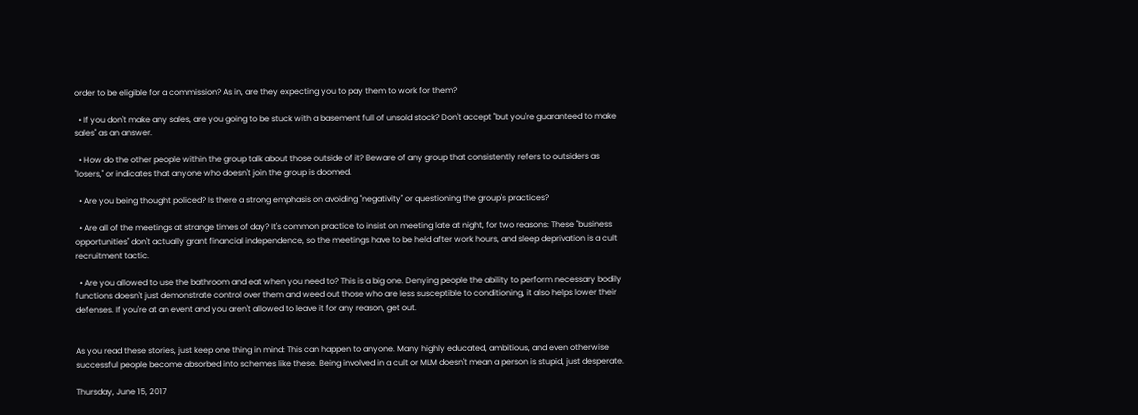order to be eligible for a commission? As in, are they expecting you to pay them to work for them?

  • If you don't make any sales, are you going to be stuck with a basement full of unsold stock? Don't accept "but you're guaranteed to make sales" as an answer.

  • How do the other people within the group talk about those outside of it? Beware of any group that consistently refers to outsiders as "losers," or indicates that anyone who doesn't join the group is doomed.

  • Are you being thought policed? Is there a strong emphasis on avoiding "negativity" or questioning the group's practices?

  • Are all of the meetings at strange times of day? It's common practice to insist on meeting late at night, for two reasons: These "business opportunities" don't actually grant financial independence, so the meetings have to be held after work hours, and sleep deprivation is a cult recruitment tactic.

  • Are you allowed to use the bathroom and eat when you need to? This is a big one. Denying people the ability to perform necessary bodily functions doesn't just demonstrate control over them and weed out those who are less susceptible to conditioning, it also helps lower their defenses. If you're at an event and you aren't allowed to leave it for any reason, get out.


As you read these stories, just keep one thing in mind: This can happen to anyone. Many highly educated, ambitious, and even otherwise successful people become absorbed into schemes like these. Being involved in a cult or MLM doesn't mean a person is stupid, just desperate.

Thursday, June 15, 2017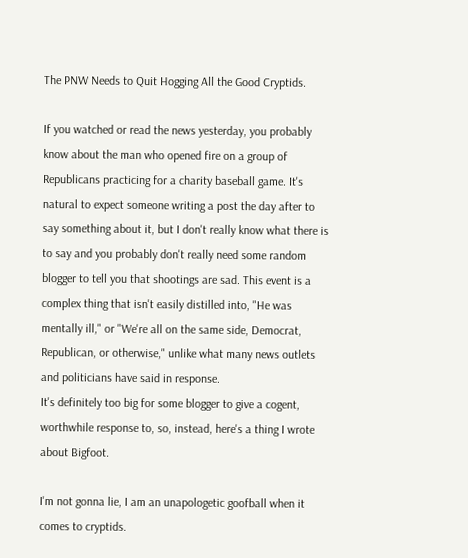The PNW Needs to Quit Hogging All the Good Cryptids.

If you watched or read the news yesterday, you probably know about the man who opened fire on a group of Republicans practicing for a charity baseball game. It's natural to expect someone writing a post the day after to say something about it, but I don't really know what there is to say and you probably don't really need some random blogger to tell you that shootings are sad. This event is a complex thing that isn't easily distilled into, "He was mentally ill," or "We're all on the same side, Democrat, Republican, or otherwise," unlike what many news outlets and politicians have said in response.
It's definitely too big for some blogger to give a cogent, worthwhile response to, so, instead, here's a thing I wrote about Bigfoot.

I'm not gonna lie, I am an unapologetic goofball when it comes to cryptids.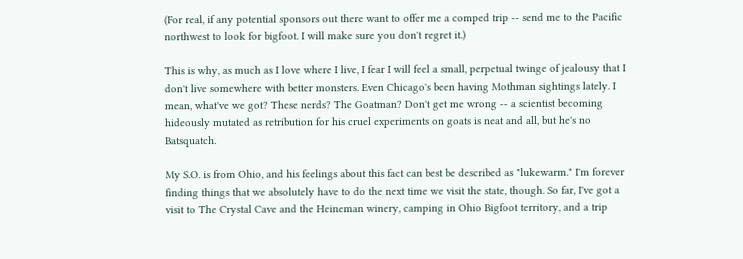(For real, if any potential sponsors out there want to offer me a comped trip -- send me to the Pacific northwest to look for bigfoot. I will make sure you don't regret it.)

This is why, as much as I love where I live, I fear I will feel a small, perpetual twinge of jealousy that I don't live somewhere with better monsters. Even Chicago's been having Mothman sightings lately. I mean, what've we got? These nerds? The Goatman? Don't get me wrong -- a scientist becoming hideously mutated as retribution for his cruel experiments on goats is neat and all, but he's no Batsquatch.

My S.O. is from Ohio, and his feelings about this fact can best be described as "lukewarm." I'm forever finding things that we absolutely have to do the next time we visit the state, though. So far, I've got a visit to The Crystal Cave and the Heineman winery, camping in Ohio Bigfoot territory, and a trip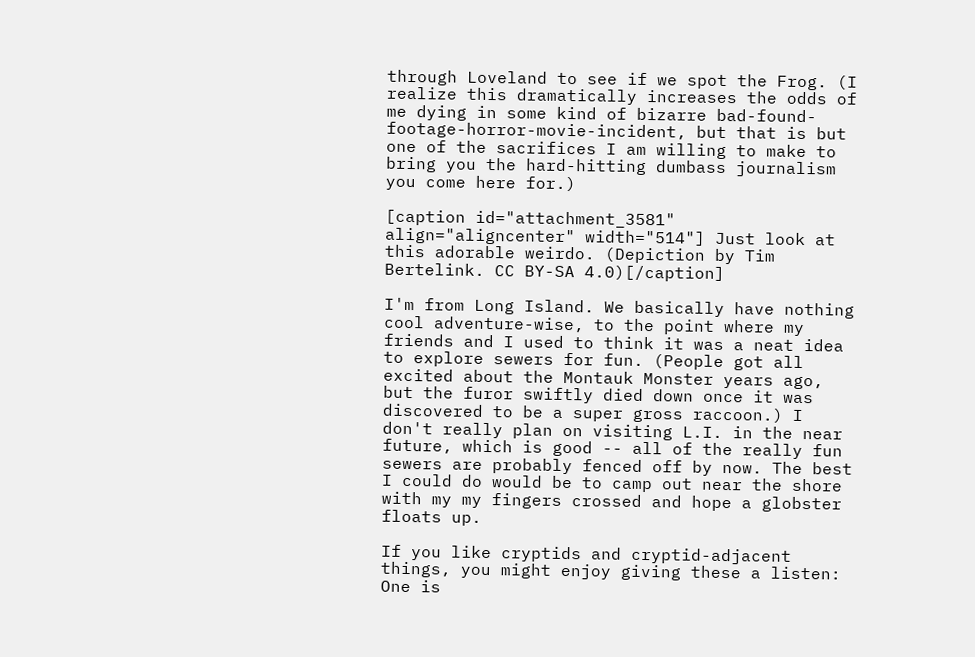through Loveland to see if we spot the Frog. (I realize this dramatically increases the odds of me dying in some kind of bizarre bad-found-footage-horror-movie-incident, but that is but one of the sacrifices I am willing to make to bring you the hard-hitting dumbass journalism you come here for.)

[caption id="attachment_3581" align="aligncenter" width="514"] Just look at this adorable weirdo. (Depiction by Tim Bertelink. CC BY-SA 4.0)[/caption]

I'm from Long Island. We basically have nothing cool adventure-wise, to the point where my friends and I used to think it was a neat idea to explore sewers for fun. (People got all excited about the Montauk Monster years ago, but the furor swiftly died down once it was discovered to be a super gross raccoon.) I don't really plan on visiting L.I. in the near future, which is good -- all of the really fun sewers are probably fenced off by now. The best I could do would be to camp out near the shore with my my fingers crossed and hope a globster floats up.

If you like cryptids and cryptid-adjacent things, you might enjoy giving these a listen: One is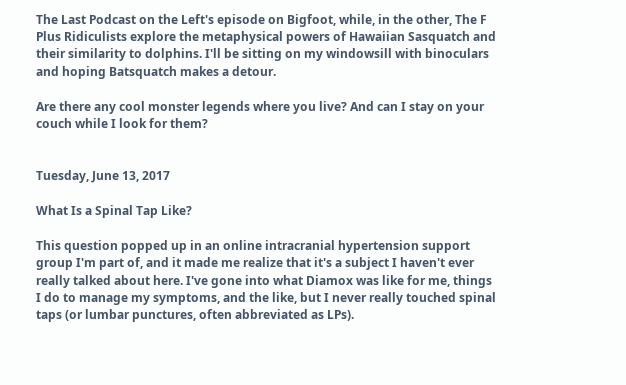The Last Podcast on the Left's episode on Bigfoot, while, in the other, The F Plus Ridiculists explore the metaphysical powers of Hawaiian Sasquatch and their similarity to dolphins. I'll be sitting on my windowsill with binoculars and hoping Batsquatch makes a detour.

Are there any cool monster legends where you live? And can I stay on your couch while I look for them?


Tuesday, June 13, 2017

What Is a Spinal Tap Like?

This question popped up in an online intracranial hypertension support group I'm part of, and it made me realize that it's a subject I haven't ever really talked about here. I've gone into what Diamox was like for me, things I do to manage my symptoms, and the like, but I never really touched spinal taps (or lumbar punctures, often abbreviated as LPs).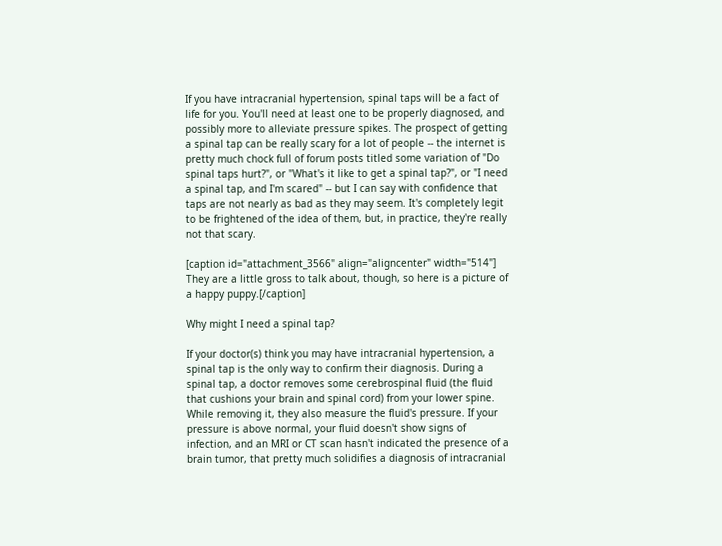If you have intracranial hypertension, spinal taps will be a fact of life for you. You'll need at least one to be properly diagnosed, and possibly more to alleviate pressure spikes. The prospect of getting a spinal tap can be really scary for a lot of people -- the internet is pretty much chock full of forum posts titled some variation of "Do spinal taps hurt?", or "What's it like to get a spinal tap?", or "I need a spinal tap, and I'm scared" -- but I can say with confidence that taps are not nearly as bad as they may seem. It's completely legit to be frightened of the idea of them, but, in practice, they're really not that scary.

[caption id="attachment_3566" align="aligncenter" width="514"] They are a little gross to talk about, though, so here is a picture of a happy puppy.[/caption]

Why might I need a spinal tap?

If your doctor(s) think you may have intracranial hypertension, a spinal tap is the only way to confirm their diagnosis. During a spinal tap, a doctor removes some cerebrospinal fluid (the fluid that cushions your brain and spinal cord) from your lower spine. While removing it, they also measure the fluid's pressure. If your pressure is above normal, your fluid doesn't show signs of infection, and an MRI or CT scan hasn't indicated the presence of a brain tumor, that pretty much solidifies a diagnosis of intracranial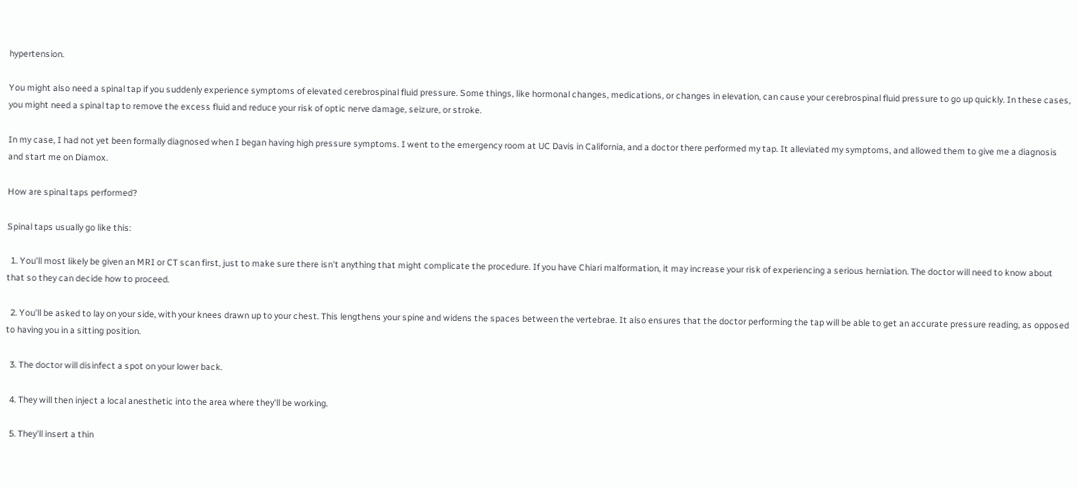hypertension.

You might also need a spinal tap if you suddenly experience symptoms of elevated cerebrospinal fluid pressure. Some things, like hormonal changes, medications, or changes in elevation, can cause your cerebrospinal fluid pressure to go up quickly. In these cases, you might need a spinal tap to remove the excess fluid and reduce your risk of optic nerve damage, seizure, or stroke.

In my case, I had not yet been formally diagnosed when I began having high pressure symptoms. I went to the emergency room at UC Davis in California, and a doctor there performed my tap. It alleviated my symptoms, and allowed them to give me a diagnosis and start me on Diamox.

How are spinal taps performed?

Spinal taps usually go like this:

  1. You'll most likely be given an MRI or CT scan first, just to make sure there isn't anything that might complicate the procedure. If you have Chiari malformation, it may increase your risk of experiencing a serious herniation. The doctor will need to know about that so they can decide how to proceed.

  2. You'll be asked to lay on your side, with your knees drawn up to your chest. This lengthens your spine and widens the spaces between the vertebrae. It also ensures that the doctor performing the tap will be able to get an accurate pressure reading, as opposed to having you in a sitting position.

  3. The doctor will disinfect a spot on your lower back.

  4. They will then inject a local anesthetic into the area where they'll be working.

  5. They'll insert a thin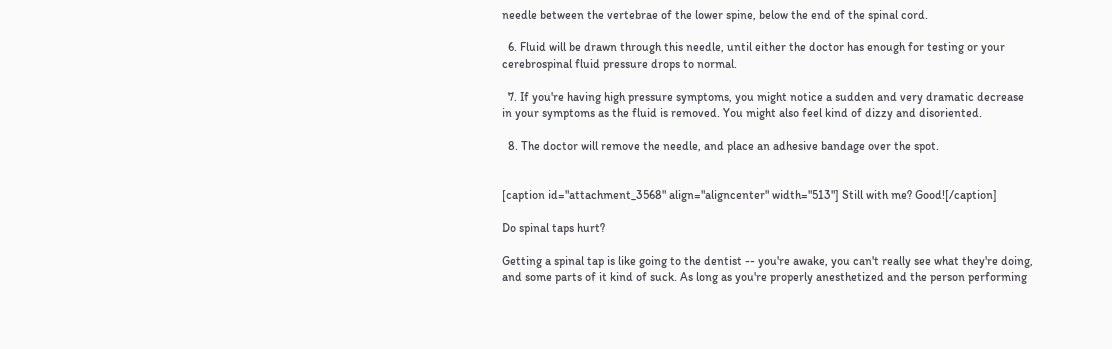needle between the vertebrae of the lower spine, below the end of the spinal cord.

  6. Fluid will be drawn through this needle, until either the doctor has enough for testing or your cerebrospinal fluid pressure drops to normal.

  7. If you're having high pressure symptoms, you might notice a sudden and very dramatic decrease in your symptoms as the fluid is removed. You might also feel kind of dizzy and disoriented.

  8. The doctor will remove the needle, and place an adhesive bandage over the spot.


[caption id="attachment_3568" align="aligncenter" width="513"] Still with me? Good![/caption]

Do spinal taps hurt?

Getting a spinal tap is like going to the dentist -- you're awake, you can't really see what they're doing, and some parts of it kind of suck. As long as you're properly anesthetized and the person performing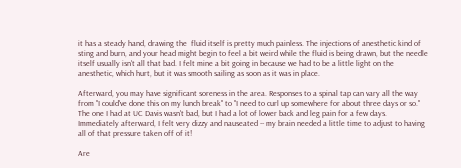it has a steady hand, drawing the  fluid itself is pretty much painless. The injections of anesthetic kind of sting and burn, and your head might begin to feel a bit weird while the fluid is being drawn, but the needle itself usually isn't all that bad. I felt mine a bit going in because we had to be a little light on the anesthetic, which hurt, but it was smooth sailing as soon as it was in place.

Afterward, you may have significant soreness in the area. Responses to a spinal tap can vary all the way from "I could've done this on my lunch break" to "I need to curl up somewhere for about three days or so." The one I had at UC Davis wasn't bad, but I had a lot of lower back and leg pain for a few days. Immediately afterward, I felt very dizzy and nauseated -- my brain needed a little time to adjust to having all of that pressure taken off of it!

Are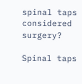spinal taps considered surgery?

Spinal taps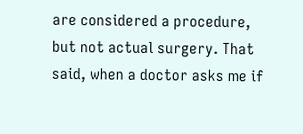are considered a procedure, but not actual surgery. That said, when a doctor asks me if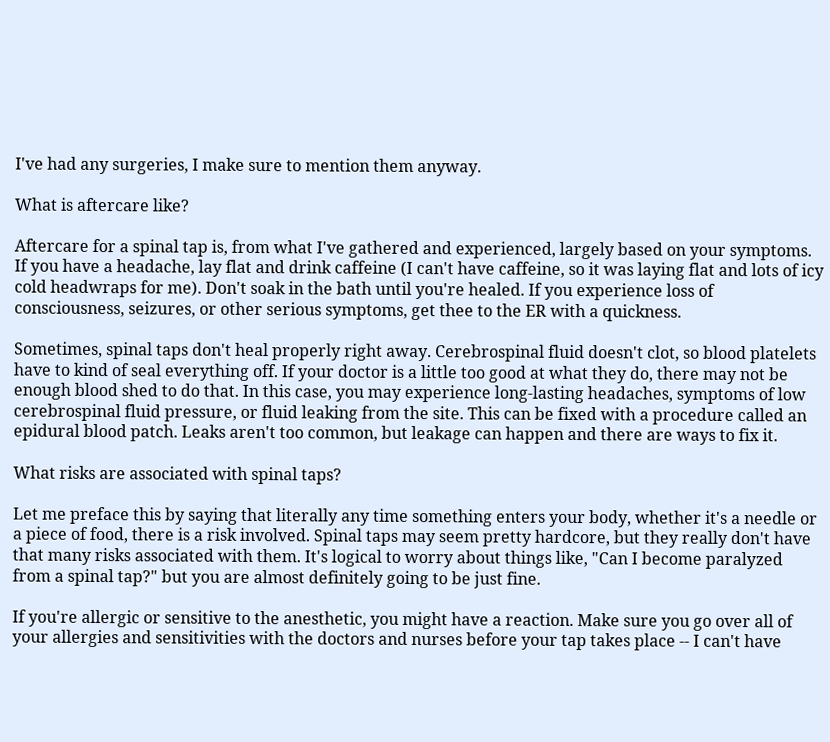I've had any surgeries, I make sure to mention them anyway.

What is aftercare like?

Aftercare for a spinal tap is, from what I've gathered and experienced, largely based on your symptoms. If you have a headache, lay flat and drink caffeine (I can't have caffeine, so it was laying flat and lots of icy cold headwraps for me). Don't soak in the bath until you're healed. If you experience loss of consciousness, seizures, or other serious symptoms, get thee to the ER with a quickness.

Sometimes, spinal taps don't heal properly right away. Cerebrospinal fluid doesn't clot, so blood platelets have to kind of seal everything off. If your doctor is a little too good at what they do, there may not be enough blood shed to do that. In this case, you may experience long-lasting headaches, symptoms of low cerebrospinal fluid pressure, or fluid leaking from the site. This can be fixed with a procedure called an epidural blood patch. Leaks aren't too common, but leakage can happen and there are ways to fix it.

What risks are associated with spinal taps?

Let me preface this by saying that literally any time something enters your body, whether it's a needle or a piece of food, there is a risk involved. Spinal taps may seem pretty hardcore, but they really don't have that many risks associated with them. It's logical to worry about things like, "Can I become paralyzed from a spinal tap?" but you are almost definitely going to be just fine.

If you're allergic or sensitive to the anesthetic, you might have a reaction. Make sure you go over all of your allergies and sensitivities with the doctors and nurses before your tap takes place -- I can't have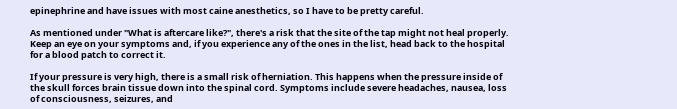epinephrine and have issues with most caine anesthetics, so I have to be pretty careful.

As mentioned under "What is aftercare like?", there's a risk that the site of the tap might not heal properly. Keep an eye on your symptoms and, if you experience any of the ones in the list, head back to the hospital for a blood patch to correct it.

If your pressure is very high, there is a small risk of herniation. This happens when the pressure inside of the skull forces brain tissue down into the spinal cord. Symptoms include severe headaches, nausea, loss of consciousness, seizures, and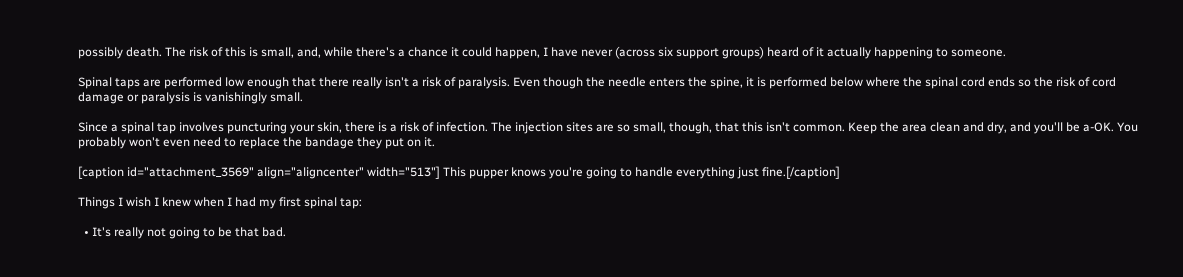possibly death. The risk of this is small, and, while there's a chance it could happen, I have never (across six support groups) heard of it actually happening to someone.

Spinal taps are performed low enough that there really isn't a risk of paralysis. Even though the needle enters the spine, it is performed below where the spinal cord ends so the risk of cord damage or paralysis is vanishingly small.

Since a spinal tap involves puncturing your skin, there is a risk of infection. The injection sites are so small, though, that this isn't common. Keep the area clean and dry, and you'll be a-OK. You probably won't even need to replace the bandage they put on it.

[caption id="attachment_3569" align="aligncenter" width="513"] This pupper knows you're going to handle everything just fine.[/caption]

Things I wish I knew when I had my first spinal tap:

  • It's really not going to be that bad.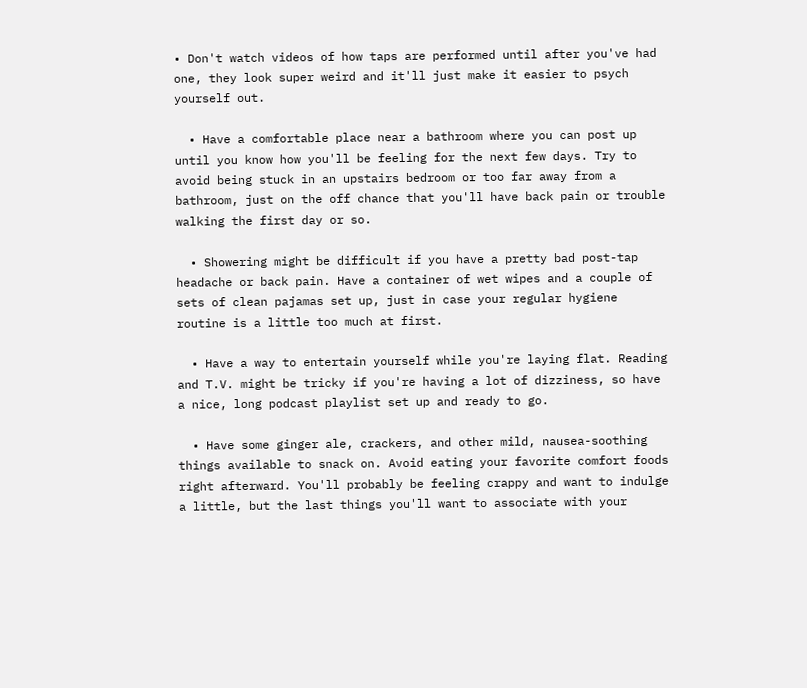• Don't watch videos of how taps are performed until after you've had one, they look super weird and it'll just make it easier to psych yourself out.

  • Have a comfortable place near a bathroom where you can post up until you know how you'll be feeling for the next few days. Try to avoid being stuck in an upstairs bedroom or too far away from a bathroom, just on the off chance that you'll have back pain or trouble walking the first day or so.

  • Showering might be difficult if you have a pretty bad post-tap headache or back pain. Have a container of wet wipes and a couple of sets of clean pajamas set up, just in case your regular hygiene routine is a little too much at first.

  • Have a way to entertain yourself while you're laying flat. Reading and T.V. might be tricky if you're having a lot of dizziness, so have a nice, long podcast playlist set up and ready to go.

  • Have some ginger ale, crackers, and other mild, nausea-soothing things available to snack on. Avoid eating your favorite comfort foods right afterward. You'll probably be feeling crappy and want to indulge a little, but the last things you'll want to associate with your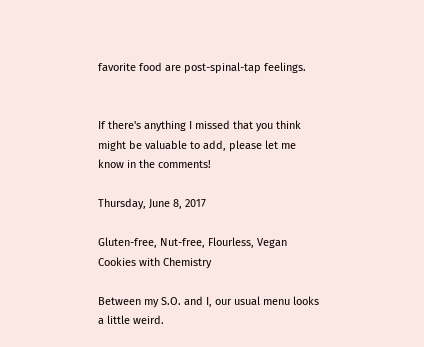favorite food are post-spinal-tap feelings.


If there's anything I missed that you think might be valuable to add, please let me know in the comments!

Thursday, June 8, 2017

Gluten-free, Nut-free, Flourless, Vegan Cookies with Chemistry

Between my S.O. and I, our usual menu looks a little weird.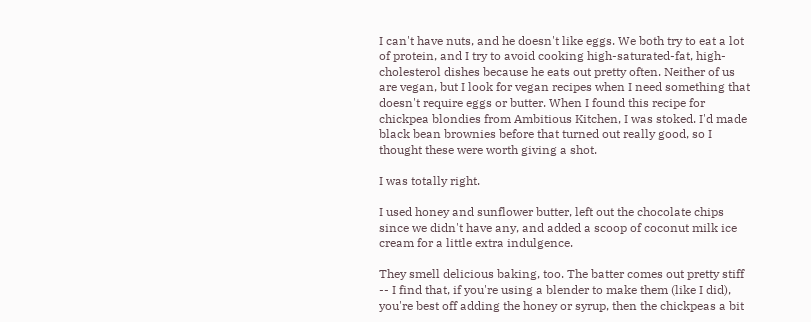I can't have nuts, and he doesn't like eggs. We both try to eat a lot of protein, and I try to avoid cooking high-saturated-fat, high-cholesterol dishes because he eats out pretty often. Neither of us are vegan, but I look for vegan recipes when I need something that doesn't require eggs or butter. When I found this recipe for chickpea blondies from Ambitious Kitchen, I was stoked. I'd made black bean brownies before that turned out really good, so I thought these were worth giving a shot.

I was totally right.

I used honey and sunflower butter, left out the chocolate chips since we didn't have any, and added a scoop of coconut milk ice cream for a little extra indulgence.

They smell delicious baking, too. The batter comes out pretty stiff -- I find that, if you're using a blender to make them (like I did), you're best off adding the honey or syrup, then the chickpeas a bit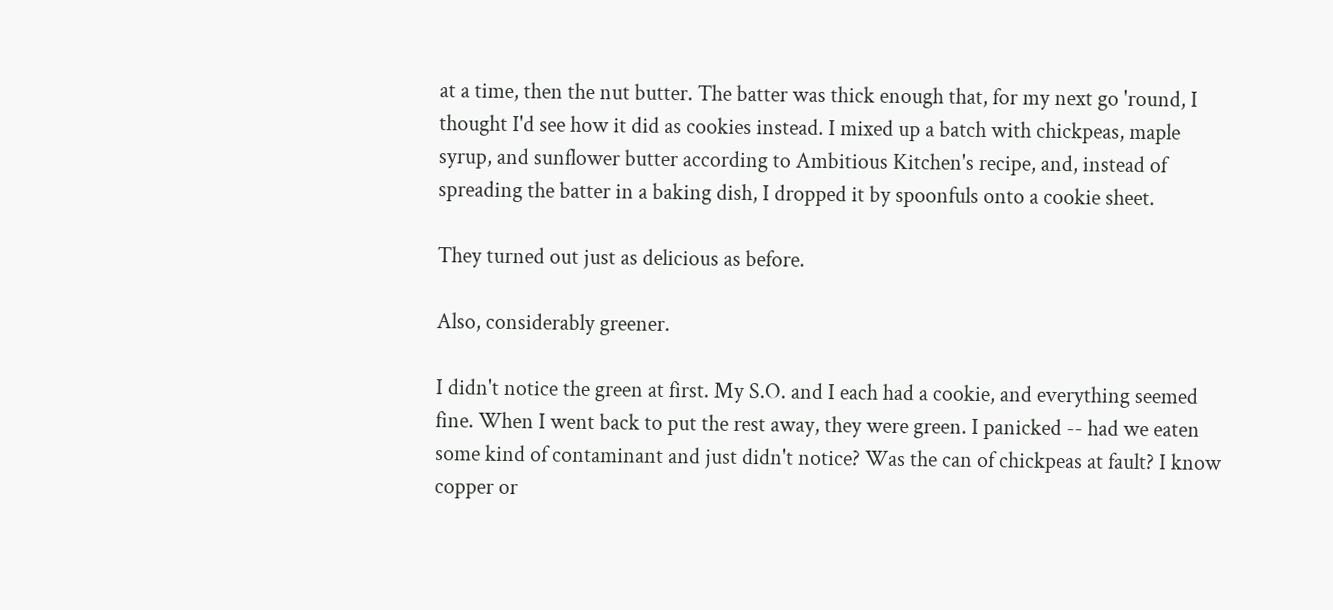at a time, then the nut butter. The batter was thick enough that, for my next go 'round, I thought I'd see how it did as cookies instead. I mixed up a batch with chickpeas, maple syrup, and sunflower butter according to Ambitious Kitchen's recipe, and, instead of spreading the batter in a baking dish, I dropped it by spoonfuls onto a cookie sheet.

They turned out just as delicious as before.

Also, considerably greener.

I didn't notice the green at first. My S.O. and I each had a cookie, and everything seemed fine. When I went back to put the rest away, they were green. I panicked -- had we eaten some kind of contaminant and just didn't notice? Was the can of chickpeas at fault? I know copper or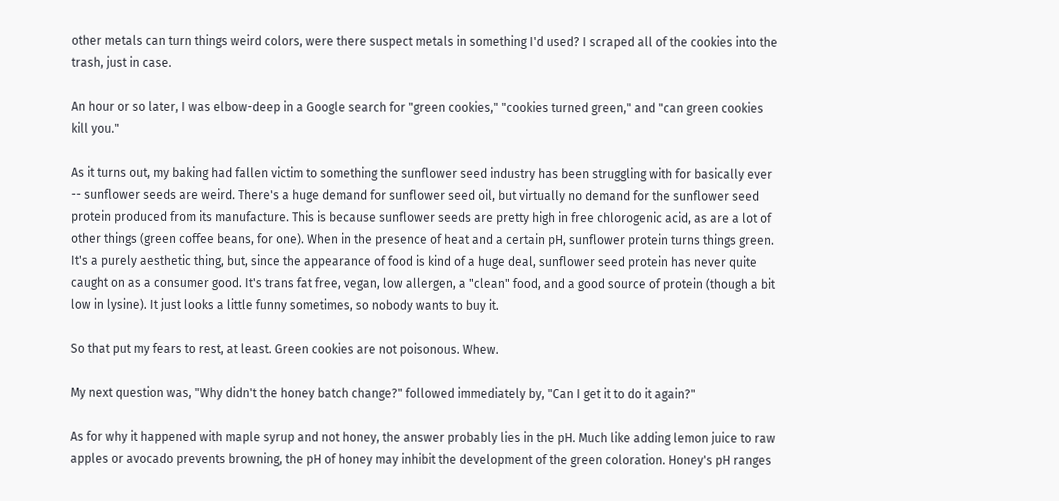other metals can turn things weird colors, were there suspect metals in something I'd used? I scraped all of the cookies into the trash, just in case.

An hour or so later, I was elbow-deep in a Google search for "green cookies," "cookies turned green," and "can green cookies kill you."

As it turns out, my baking had fallen victim to something the sunflower seed industry has been struggling with for basically ever -- sunflower seeds are weird. There's a huge demand for sunflower seed oil, but virtually no demand for the sunflower seed protein produced from its manufacture. This is because sunflower seeds are pretty high in free chlorogenic acid, as are a lot of other things (green coffee beans, for one). When in the presence of heat and a certain pH, sunflower protein turns things green. It's a purely aesthetic thing, but, since the appearance of food is kind of a huge deal, sunflower seed protein has never quite caught on as a consumer good. It's trans fat free, vegan, low allergen, a "clean" food, and a good source of protein (though a bit low in lysine). It just looks a little funny sometimes, so nobody wants to buy it.

So that put my fears to rest, at least. Green cookies are not poisonous. Whew.

My next question was, "Why didn't the honey batch change?" followed immediately by, "Can I get it to do it again?"

As for why it happened with maple syrup and not honey, the answer probably lies in the pH. Much like adding lemon juice to raw apples or avocado prevents browning, the pH of honey may inhibit the development of the green coloration. Honey's pH ranges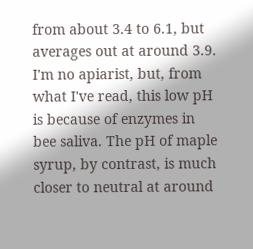from about 3.4 to 6.1, but averages out at around 3.9. I'm no apiarist, but, from what I've read, this low pH is because of enzymes in bee saliva. The pH of maple syrup, by contrast, is much closer to neutral at around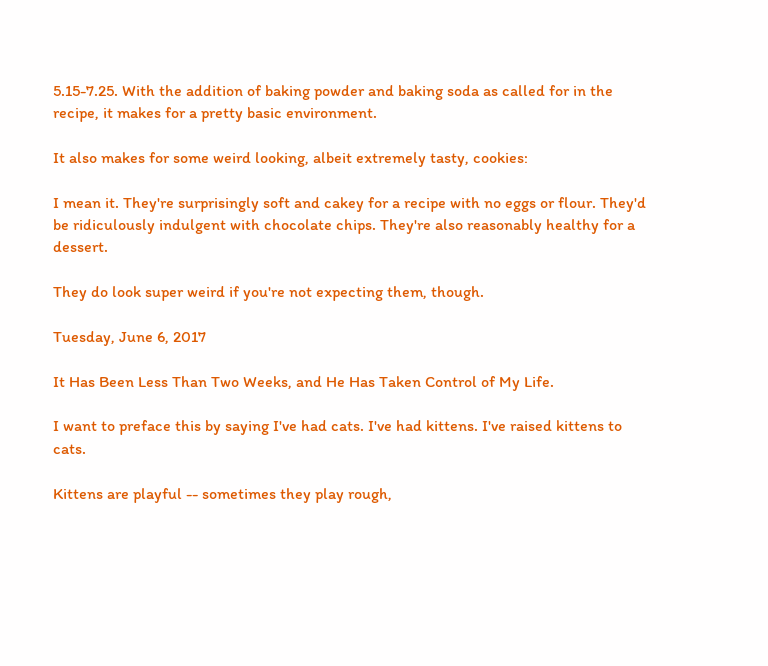5.15-7.25. With the addition of baking powder and baking soda as called for in the recipe, it makes for a pretty basic environment.

It also makes for some weird looking, albeit extremely tasty, cookies:

I mean it. They're surprisingly soft and cakey for a recipe with no eggs or flour. They'd be ridiculously indulgent with chocolate chips. They're also reasonably healthy for a dessert.

They do look super weird if you're not expecting them, though.

Tuesday, June 6, 2017

It Has Been Less Than Two Weeks, and He Has Taken Control of My Life.

I want to preface this by saying I've had cats. I've had kittens. I've raised kittens to cats.

Kittens are playful -- sometimes they play rough,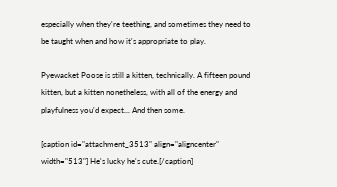especially when they're teething, and sometimes they need to be taught when and how it's appropriate to play.

Pyewacket Poose is still a kitten, technically. A fifteen pound kitten, but a kitten nonetheless, with all of the energy and playfulness you'd expect... And then some.

[caption id="attachment_3513" align="aligncenter" width="513"] He's lucky he's cute.[/caption]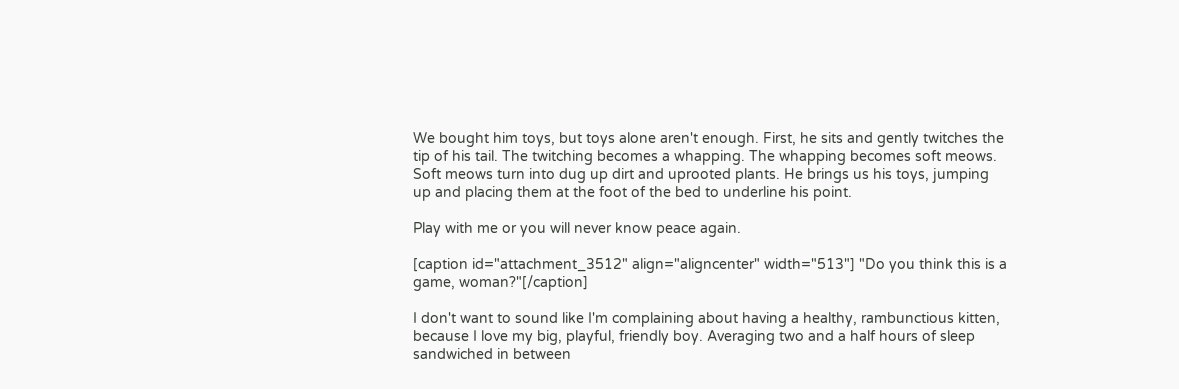We bought him toys, but toys alone aren't enough. First, he sits and gently twitches the tip of his tail. The twitching becomes a whapping. The whapping becomes soft meows. Soft meows turn into dug up dirt and uprooted plants. He brings us his toys, jumping up and placing them at the foot of the bed to underline his point.

Play with me or you will never know peace again.

[caption id="attachment_3512" align="aligncenter" width="513"] "Do you think this is a game, woman?"[/caption]

I don't want to sound like I'm complaining about having a healthy, rambunctious kitten, because I love my big, playful, friendly boy. Averaging two and a half hours of sleep sandwiched in between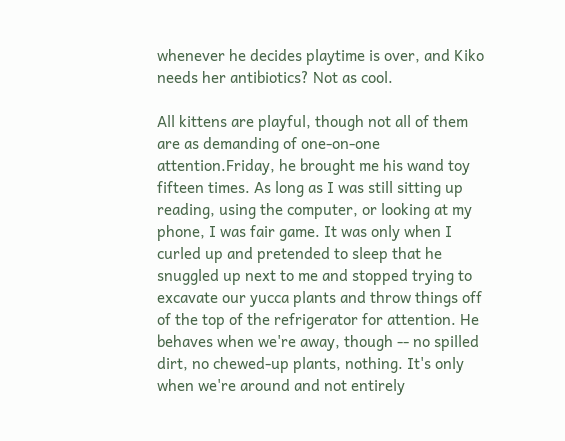whenever he decides playtime is over, and Kiko needs her antibiotics? Not as cool.

All kittens are playful, though not all of them are as demanding of one-on-one attention.Friday, he brought me his wand toy fifteen times. As long as I was still sitting up reading, using the computer, or looking at my phone, I was fair game. It was only when I curled up and pretended to sleep that he snuggled up next to me and stopped trying to excavate our yucca plants and throw things off of the top of the refrigerator for attention. He behaves when we're away, though -- no spilled dirt, no chewed-up plants, nothing. It's only when we're around and not entirely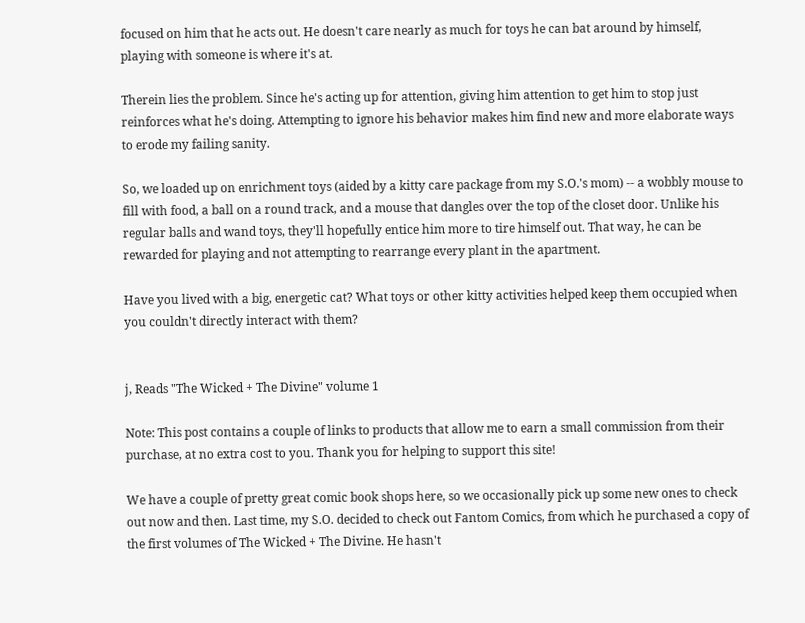focused on him that he acts out. He doesn't care nearly as much for toys he can bat around by himself, playing with someone is where it's at.

Therein lies the problem. Since he's acting up for attention, giving him attention to get him to stop just reinforces what he's doing. Attempting to ignore his behavior makes him find new and more elaborate ways to erode my failing sanity.

So, we loaded up on enrichment toys (aided by a kitty care package from my S.O.'s mom) -- a wobbly mouse to fill with food, a ball on a round track, and a mouse that dangles over the top of the closet door. Unlike his regular balls and wand toys, they'll hopefully entice him more to tire himself out. That way, he can be rewarded for playing and not attempting to rearrange every plant in the apartment.

Have you lived with a big, energetic cat? What toys or other kitty activities helped keep them occupied when you couldn't directly interact with them?


j, Reads "The Wicked + The Divine" volume 1

Note: This post contains a couple of links to products that allow me to earn a small commission from their purchase, at no extra cost to you. Thank you for helping to support this site!

We have a couple of pretty great comic book shops here, so we occasionally pick up some new ones to check out now and then. Last time, my S.O. decided to check out Fantom Comics, from which he purchased a copy of the first volumes of The Wicked + The Divine. He hasn't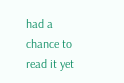had a chance to read it yet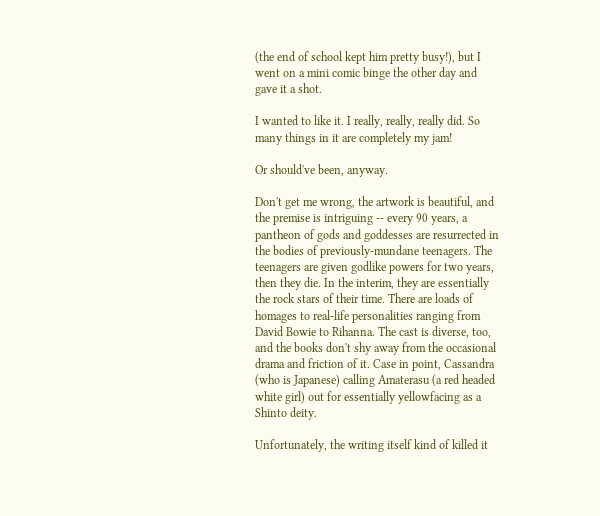(the end of school kept him pretty busy!), but I went on a mini comic binge the other day and gave it a shot.

I wanted to like it. I really, really, really did. So many things in it are completely my jam!

Or should've been, anyway.

Don't get me wrong, the artwork is beautiful, and the premise is intriguing -- every 90 years, a pantheon of gods and goddesses are resurrected in the bodies of previously-mundane teenagers. The teenagers are given godlike powers for two years, then they die. In the interim, they are essentially the rock stars of their time. There are loads of homages to real-life personalities ranging from David Bowie to Rihanna. The cast is diverse, too, and the books don't shy away from the occasional drama and friction of it. Case in point, Cassandra (who is Japanese) calling Amaterasu (a red headed white girl) out for essentially yellowfacing as a Shinto deity.

Unfortunately, the writing itself kind of killed it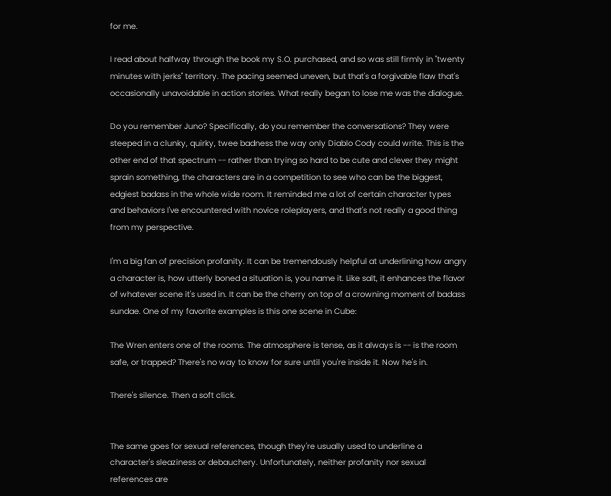for me.

I read about halfway through the book my S.O. purchased, and so was still firmly in "twenty minutes with jerks" territory. The pacing seemed uneven, but that's a forgivable flaw that's occasionally unavoidable in action stories. What really began to lose me was the dialogue.

Do you remember Juno? Specifically, do you remember the conversations? They were steeped in a clunky, quirky, twee badness the way only Diablo Cody could write. This is the other end of that spectrum -- rather than trying so hard to be cute and clever they might sprain something, the characters are in a competition to see who can be the biggest, edgiest badass in the whole wide room. It reminded me a lot of certain character types and behaviors I've encountered with novice roleplayers, and that's not really a good thing from my perspective.

I'm a big fan of precision profanity. It can be tremendously helpful at underlining how angry a character is, how utterly boned a situation is, you name it. Like salt, it enhances the flavor of whatever scene it's used in. It can be the cherry on top of a crowning moment of badass sundae. One of my favorite examples is this one scene in Cube:

The Wren enters one of the rooms. The atmosphere is tense, as it always is -- is the room safe, or trapped? There's no way to know for sure until you're inside it. Now he's in.

There's silence. Then a soft click.


The same goes for sexual references, though they're usually used to underline a character's sleaziness or debauchery. Unfortunately, neither profanity nor sexual references are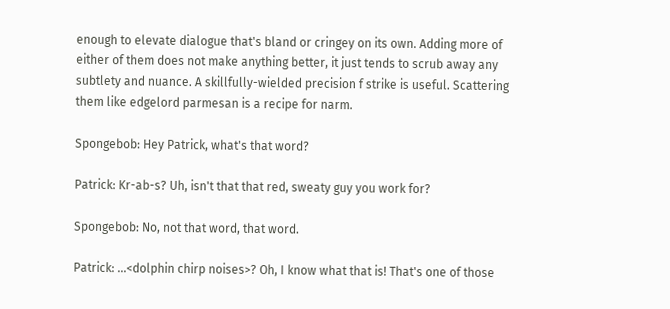enough to elevate dialogue that's bland or cringey on its own. Adding more of either of them does not make anything better, it just tends to scrub away any subtlety and nuance. A skillfully-wielded precision f strike is useful. Scattering them like edgelord parmesan is a recipe for narm.

Spongebob: Hey Patrick, what's that word?

Patrick: Kr-ab-s? Uh, isn't that that red, sweaty guy you work for?

Spongebob: No, not that word, that word.

Patrick: ...<dolphin chirp noises>? Oh, I know what that is! That's one of those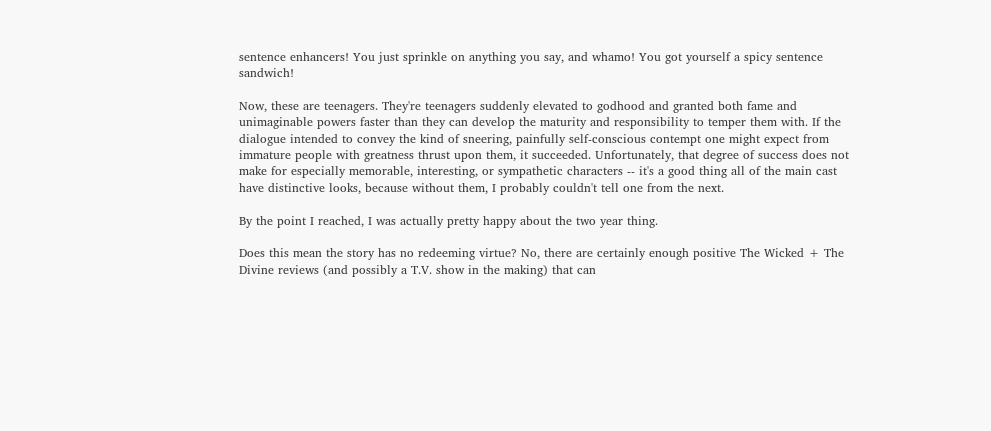sentence enhancers! You just sprinkle on anything you say, and whamo! You got yourself a spicy sentence sandwich!

Now, these are teenagers. They're teenagers suddenly elevated to godhood and granted both fame and unimaginable powers faster than they can develop the maturity and responsibility to temper them with. If the dialogue intended to convey the kind of sneering, painfully self-conscious contempt one might expect from immature people with greatness thrust upon them, it succeeded. Unfortunately, that degree of success does not make for especially memorable, interesting, or sympathetic characters -- it's a good thing all of the main cast have distinctive looks, because without them, I probably couldn't tell one from the next.

By the point I reached, I was actually pretty happy about the two year thing.

Does this mean the story has no redeeming virtue? No, there are certainly enough positive The Wicked + The Divine reviews (and possibly a T.V. show in the making) that can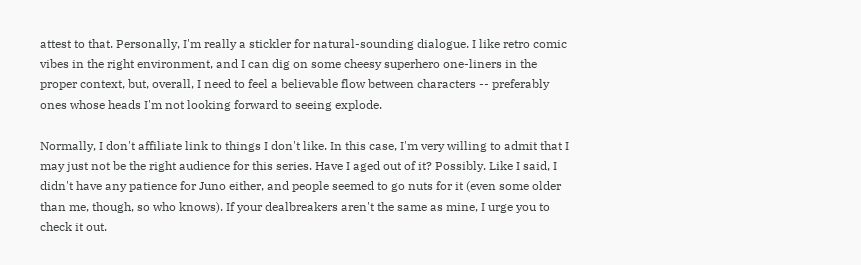attest to that. Personally, I'm really a stickler for natural-sounding dialogue. I like retro comic vibes in the right environment, and I can dig on some cheesy superhero one-liners in the proper context, but, overall, I need to feel a believable flow between characters -- preferably ones whose heads I'm not looking forward to seeing explode.

Normally, I don't affiliate link to things I don't like. In this case, I'm very willing to admit that I may just not be the right audience for this series. Have I aged out of it? Possibly. Like I said, I didn't have any patience for Juno either, and people seemed to go nuts for it (even some older than me, though, so who knows). If your dealbreakers aren't the same as mine, I urge you to check it out.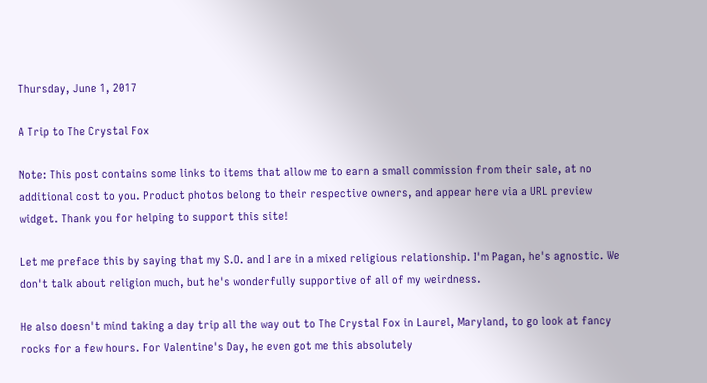Thursday, June 1, 2017

A Trip to The Crystal Fox

Note: This post contains some links to items that allow me to earn a small commission from their sale, at no additional cost to you. Product photos belong to their respective owners, and appear here via a URL preview widget. Thank you for helping to support this site!

Let me preface this by saying that my S.O. and I are in a mixed religious relationship. I'm Pagan, he's agnostic. We don't talk about religion much, but he's wonderfully supportive of all of my weirdness.

He also doesn't mind taking a day trip all the way out to The Crystal Fox in Laurel, Maryland, to go look at fancy rocks for a few hours. For Valentine's Day, he even got me this absolutely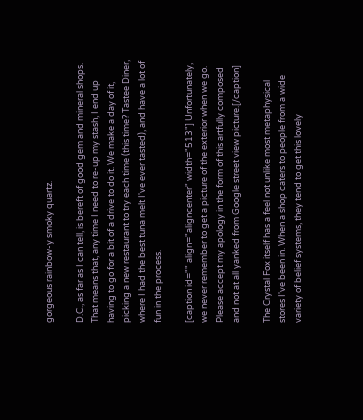gorgeous rainbow-y smoky quartz.

D.C., as far as I can tell, is bereft of good gem and mineral shops. That means that, any time I need to re-up my stash, I end up having to go for a bit of a drive to do it. We make a day of it, picking a new restaurant to try each time (this time? Tastee Diner, where I had the best tuna melt I've ever tasted), and have a lot of fun in the process.

[caption id="" align="aligncenter" width="513"] Unfortunately, we never remember to get a picture of the exterior when we go. Please accept my apology in the form of this artfully composed and not at all yanked from Google street view picture.[/caption]

The Crystal Fox itself has a feel not unlike most metaphysical stores I've been in. When a shop caters to people from a wide variety of belief systems, they tend to get this lovely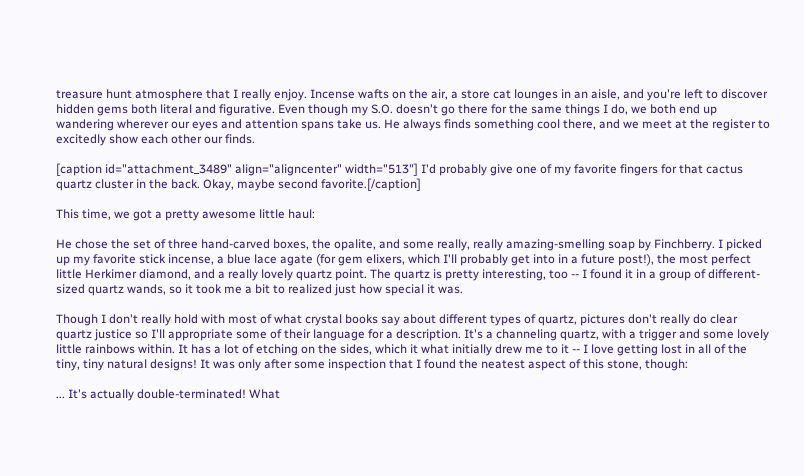treasure hunt atmosphere that I really enjoy. Incense wafts on the air, a store cat lounges in an aisle, and you're left to discover hidden gems both literal and figurative. Even though my S.O. doesn't go there for the same things I do, we both end up wandering wherever our eyes and attention spans take us. He always finds something cool there, and we meet at the register to excitedly show each other our finds.

[caption id="attachment_3489" align="aligncenter" width="513"] I'd probably give one of my favorite fingers for that cactus quartz cluster in the back. Okay, maybe second favorite.[/caption]

This time, we got a pretty awesome little haul:

He chose the set of three hand-carved boxes, the opalite, and some really, really amazing-smelling soap by Finchberry. I picked up my favorite stick incense, a blue lace agate (for gem elixers, which I'll probably get into in a future post!), the most perfect little Herkimer diamond, and a really lovely quartz point. The quartz is pretty interesting, too -- I found it in a group of different-sized quartz wands, so it took me a bit to realized just how special it was.

Though I don't really hold with most of what crystal books say about different types of quartz, pictures don't really do clear quartz justice so I'll appropriate some of their language for a description. It's a channeling quartz, with a trigger and some lovely little rainbows within. It has a lot of etching on the sides, which it what initially drew me to it -- I love getting lost in all of the tiny, tiny natural designs! It was only after some inspection that I found the neatest aspect of this stone, though:

... It's actually double-terminated! What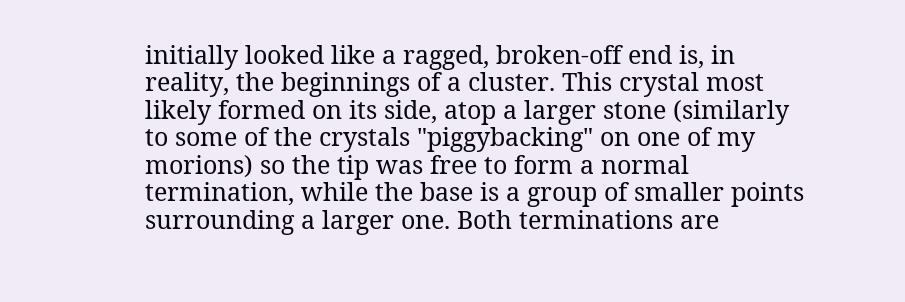initially looked like a ragged, broken-off end is, in reality, the beginnings of a cluster. This crystal most likely formed on its side, atop a larger stone (similarly to some of the crystals "piggybacking" on one of my morions) so the tip was free to form a normal termination, while the base is a group of smaller points surrounding a larger one. Both terminations are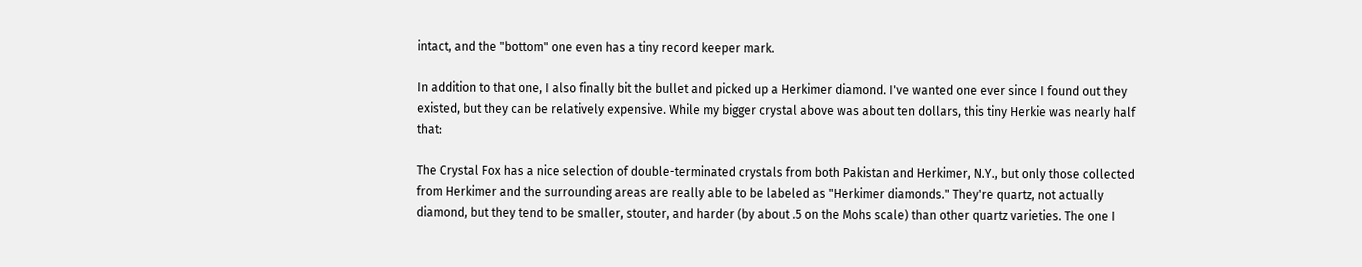intact, and the "bottom" one even has a tiny record keeper mark.

In addition to that one, I also finally bit the bullet and picked up a Herkimer diamond. I've wanted one ever since I found out they existed, but they can be relatively expensive. While my bigger crystal above was about ten dollars, this tiny Herkie was nearly half that:

The Crystal Fox has a nice selection of double-terminated crystals from both Pakistan and Herkimer, N.Y., but only those collected from Herkimer and the surrounding areas are really able to be labeled as "Herkimer diamonds." They're quartz, not actually diamond, but they tend to be smaller, stouter, and harder (by about .5 on the Mohs scale) than other quartz varieties. The one I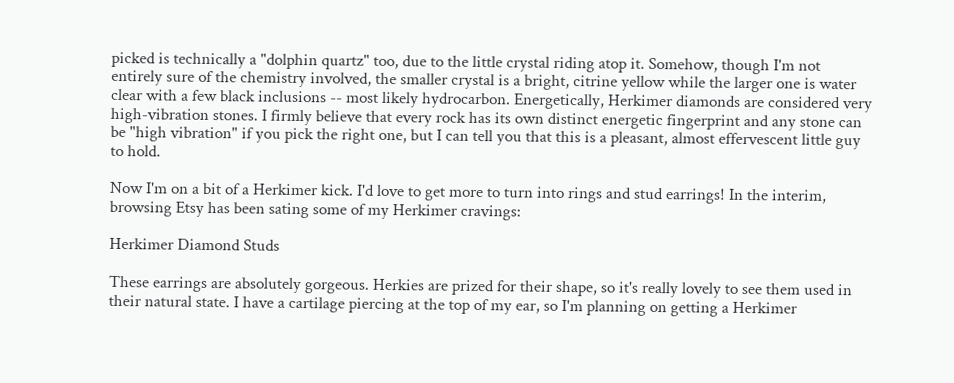picked is technically a "dolphin quartz" too, due to the little crystal riding atop it. Somehow, though I'm not entirely sure of the chemistry involved, the smaller crystal is a bright, citrine yellow while the larger one is water clear with a few black inclusions -- most likely hydrocarbon. Energetically, Herkimer diamonds are considered very high-vibration stones. I firmly believe that every rock has its own distinct energetic fingerprint and any stone can be "high vibration" if you pick the right one, but I can tell you that this is a pleasant, almost effervescent little guy to hold.

Now I'm on a bit of a Herkimer kick. I'd love to get more to turn into rings and stud earrings! In the interim, browsing Etsy has been sating some of my Herkimer cravings:

Herkimer Diamond Studs

These earrings are absolutely gorgeous. Herkies are prized for their shape, so it's really lovely to see them used in their natural state. I have a cartilage piercing at the top of my ear, so I'm planning on getting a Herkimer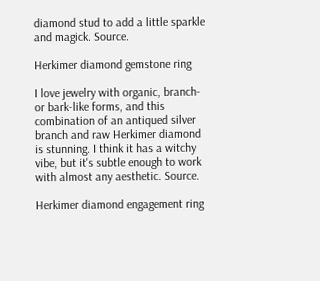diamond stud to add a little sparkle and magick. Source.

Herkimer diamond gemstone ring

I love jewelry with organic, branch- or bark-like forms, and this combination of an antiqued silver branch and raw Herkimer diamond is stunning. I think it has a witchy vibe, but it's subtle enough to work with almost any aesthetic. Source.

Herkimer diamond engagement ring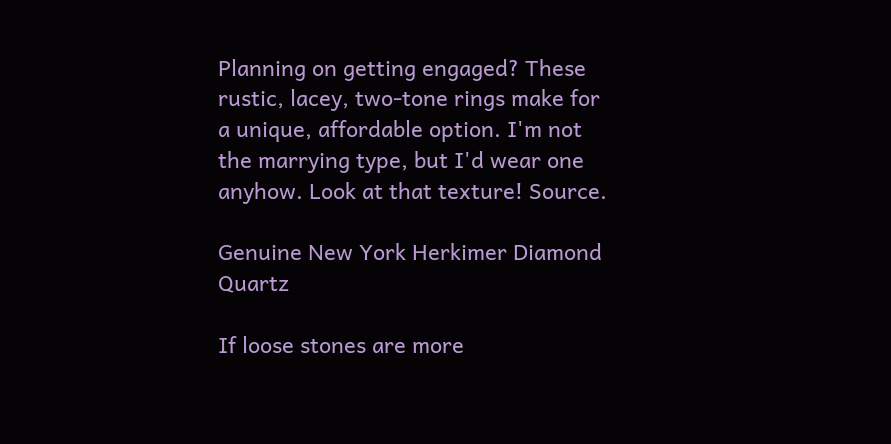Planning on getting engaged? These rustic, lacey, two-tone rings make for a unique, affordable option. I'm not the marrying type, but I'd wear one anyhow. Look at that texture! Source.

Genuine New York Herkimer Diamond Quartz

If loose stones are more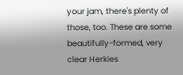your jam, there's plenty of those, too. These are some beautifully-formed, very clear Herkies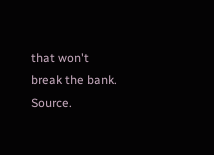that won't break the bank. Source.